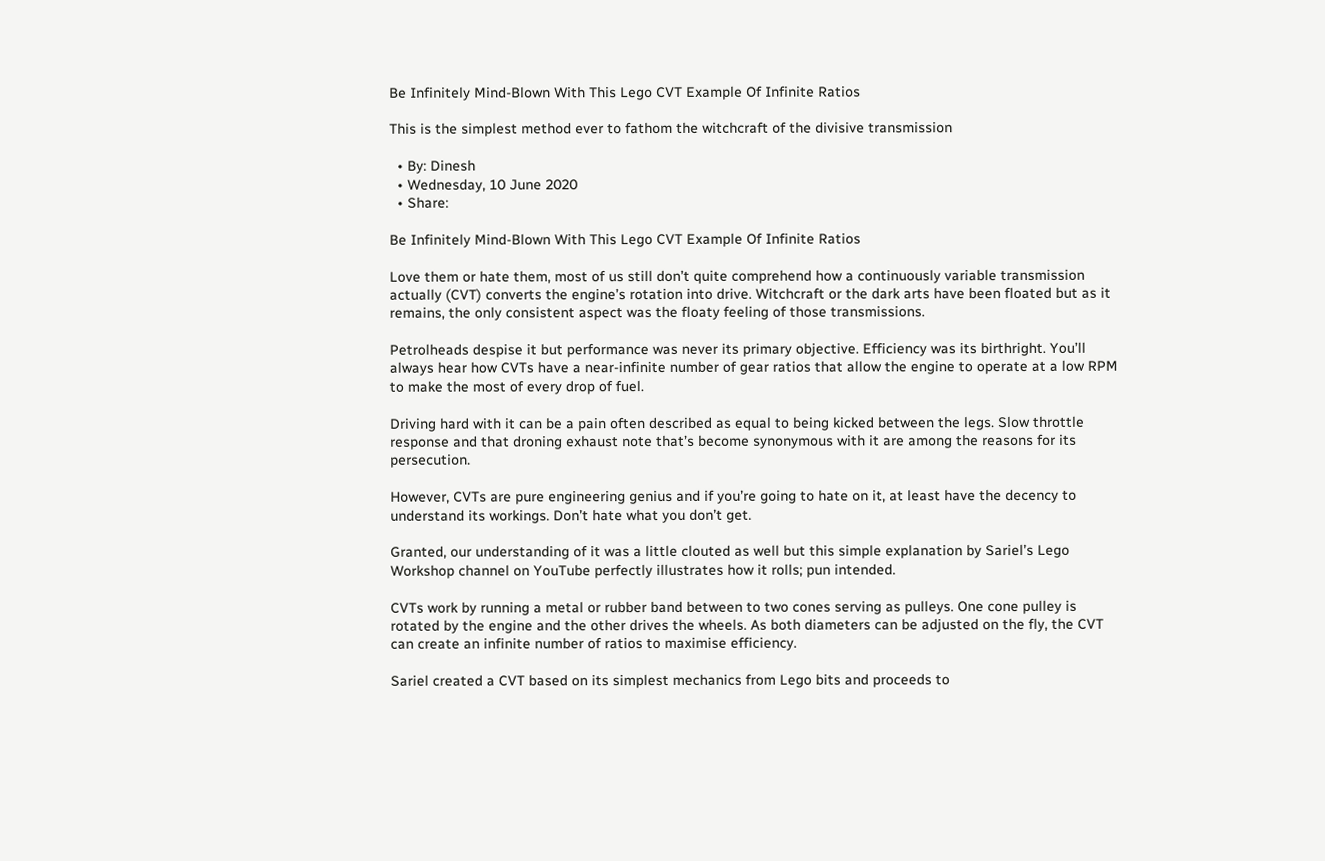Be Infinitely Mind-Blown With This Lego CVT Example Of Infinite Ratios

This is the simplest method ever to fathom the witchcraft of the divisive transmission

  • By: Dinesh
  • Wednesday, 10 June 2020
  • Share:

Be Infinitely Mind-Blown With This Lego CVT Example Of Infinite Ratios

Love them or hate them, most of us still don’t quite comprehend how a continuously variable transmission actually (CVT) converts the engine’s rotation into drive. Witchcraft or the dark arts have been floated but as it remains, the only consistent aspect was the floaty feeling of those transmissions.

Petrolheads despise it but performance was never its primary objective. Efficiency was its birthright. You’ll always hear how CVTs have a near-infinite number of gear ratios that allow the engine to operate at a low RPM to make the most of every drop of fuel.

Driving hard with it can be a pain often described as equal to being kicked between the legs. Slow throttle response and that droning exhaust note that’s become synonymous with it are among the reasons for its persecution.

However, CVTs are pure engineering genius and if you’re going to hate on it, at least have the decency to understand its workings. Don’t hate what you don’t get.

Granted, our understanding of it was a little clouted as well but this simple explanation by Sariel’s Lego Workshop channel on YouTube perfectly illustrates how it rolls; pun intended.

CVTs work by running a metal or rubber band between to two cones serving as pulleys. One cone pulley is rotated by the engine and the other drives the wheels. As both diameters can be adjusted on the fly, the CVT can create an infinite number of ratios to maximise efficiency.

Sariel created a CVT based on its simplest mechanics from Lego bits and proceeds to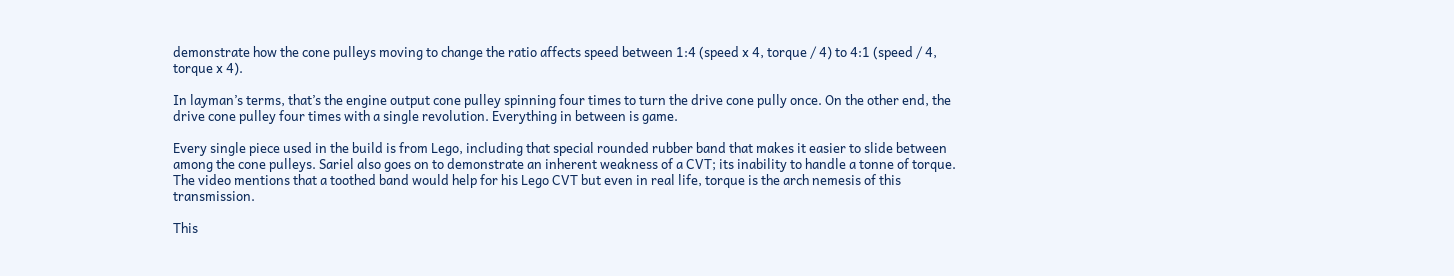demonstrate how the cone pulleys moving to change the ratio affects speed between 1:4 (speed x 4, torque / 4) to 4:1 (speed / 4, torque x 4).

In layman’s terms, that’s the engine output cone pulley spinning four times to turn the drive cone pully once. On the other end, the drive cone pulley four times with a single revolution. Everything in between is game.

Every single piece used in the build is from Lego, including that special rounded rubber band that makes it easier to slide between among the cone pulleys. Sariel also goes on to demonstrate an inherent weakness of a CVT; its inability to handle a tonne of torque. The video mentions that a toothed band would help for his Lego CVT but even in real life, torque is the arch nemesis of this transmission.

This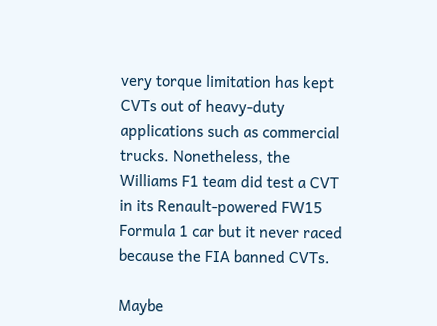very torque limitation has kept CVTs out of heavy-duty applications such as commercial trucks. Nonetheless, the Williams F1 team did test a CVT in its Renault-powered FW15 Formula 1 car but it never raced because the FIA banned CVTs.

Maybe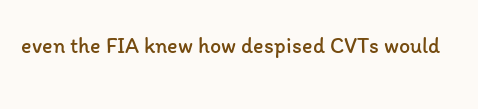even the FIA knew how despised CVTs would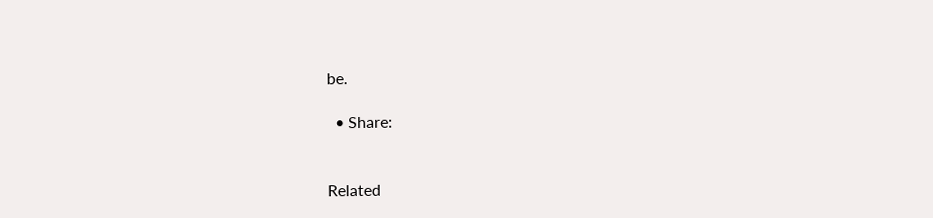be.

  • Share:


Related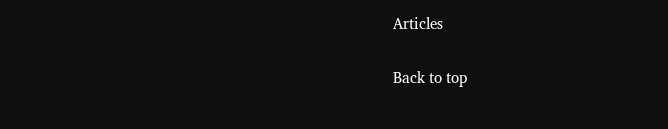Articles

Back to top